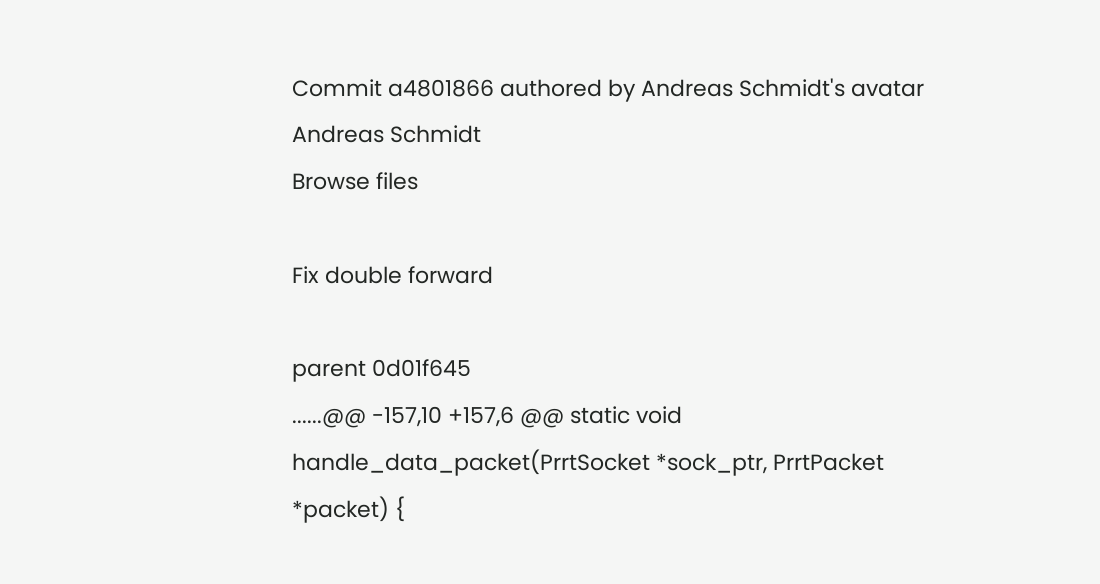Commit a4801866 authored by Andreas Schmidt's avatar Andreas Schmidt
Browse files

Fix double forward

parent 0d01f645
......@@ -157,10 +157,6 @@ static void handle_data_packet(PrrtSocket *sock_ptr, PrrtPacket *packet) {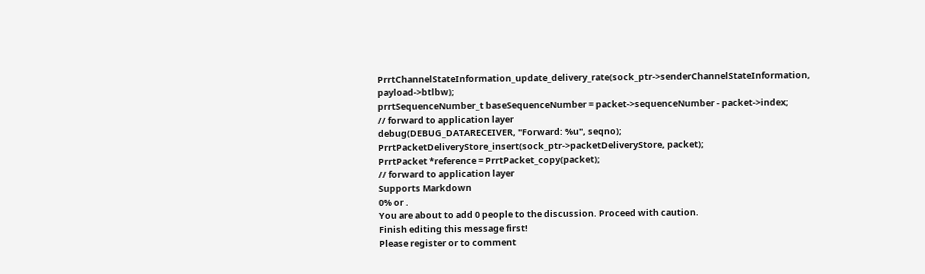PrrtChannelStateInformation_update_delivery_rate(sock_ptr->senderChannelStateInformation, payload->btlbw);
prrtSequenceNumber_t baseSequenceNumber = packet->sequenceNumber - packet->index;
// forward to application layer
debug(DEBUG_DATARECEIVER, "Forward: %u", seqno);
PrrtPacketDeliveryStore_insert(sock_ptr->packetDeliveryStore, packet);
PrrtPacket *reference = PrrtPacket_copy(packet);
// forward to application layer
Supports Markdown
0% or .
You are about to add 0 people to the discussion. Proceed with caution.
Finish editing this message first!
Please register or to comment